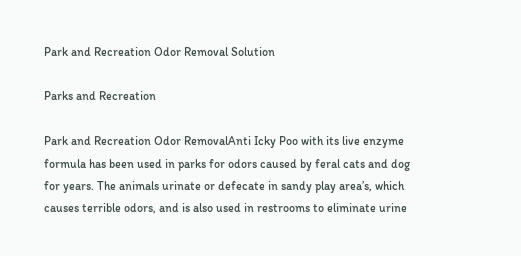Park and Recreation Odor Removal Solution

Parks and Recreation

Park and Recreation Odor RemovalAnti Icky Poo with its live enzyme formula has been used in parks for odors caused by feral cats and dog for years. The animals urinate or defecate in sandy play area’s, which causes terrible odors, and is also used in restrooms to eliminate urine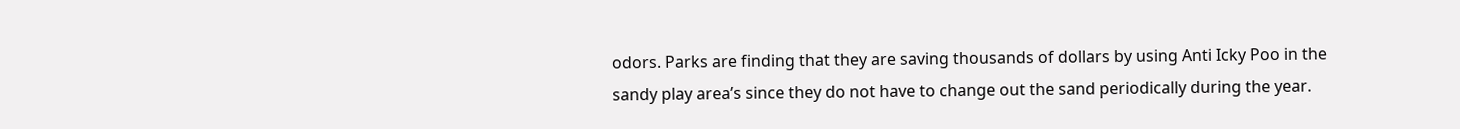odors. Parks are finding that they are saving thousands of dollars by using Anti Icky Poo in the sandy play area’s since they do not have to change out the sand periodically during the year.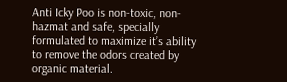Anti Icky Poo is non-toxic, non-hazmat and safe, specially formulated to maximize it’s ability to remove the odors created by organic material.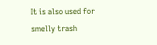It is also used for smelly trash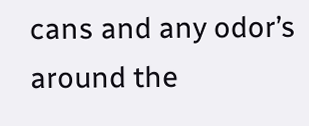cans and any odor’s around the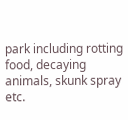park including rotting food, decaying animals, skunk spray etc.